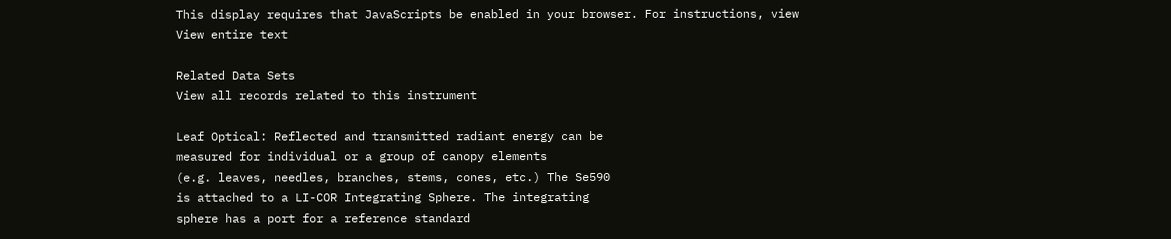This display requires that JavaScripts be enabled in your browser. For instructions, view
View entire text

Related Data Sets
View all records related to this instrument

Leaf Optical: Reflected and transmitted radiant energy can be
measured for individual or a group of canopy elements
(e.g. leaves, needles, branches, stems, cones, etc.) The Se590
is attached to a LI-COR Integrating Sphere. The integrating
sphere has a port for a reference standard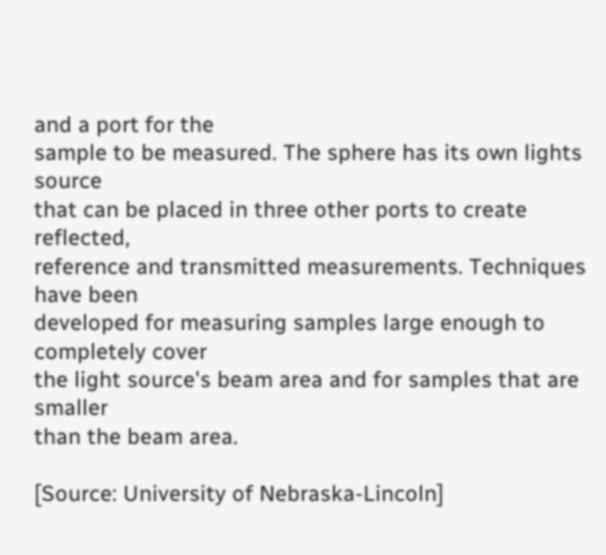and a port for the
sample to be measured. The sphere has its own lights source
that can be placed in three other ports to create reflected,
reference and transmitted measurements. Techniques have been
developed for measuring samples large enough to completely cover
the light source's beam area and for samples that are smaller
than the beam area.

[Source: University of Nebraska-Lincoln]